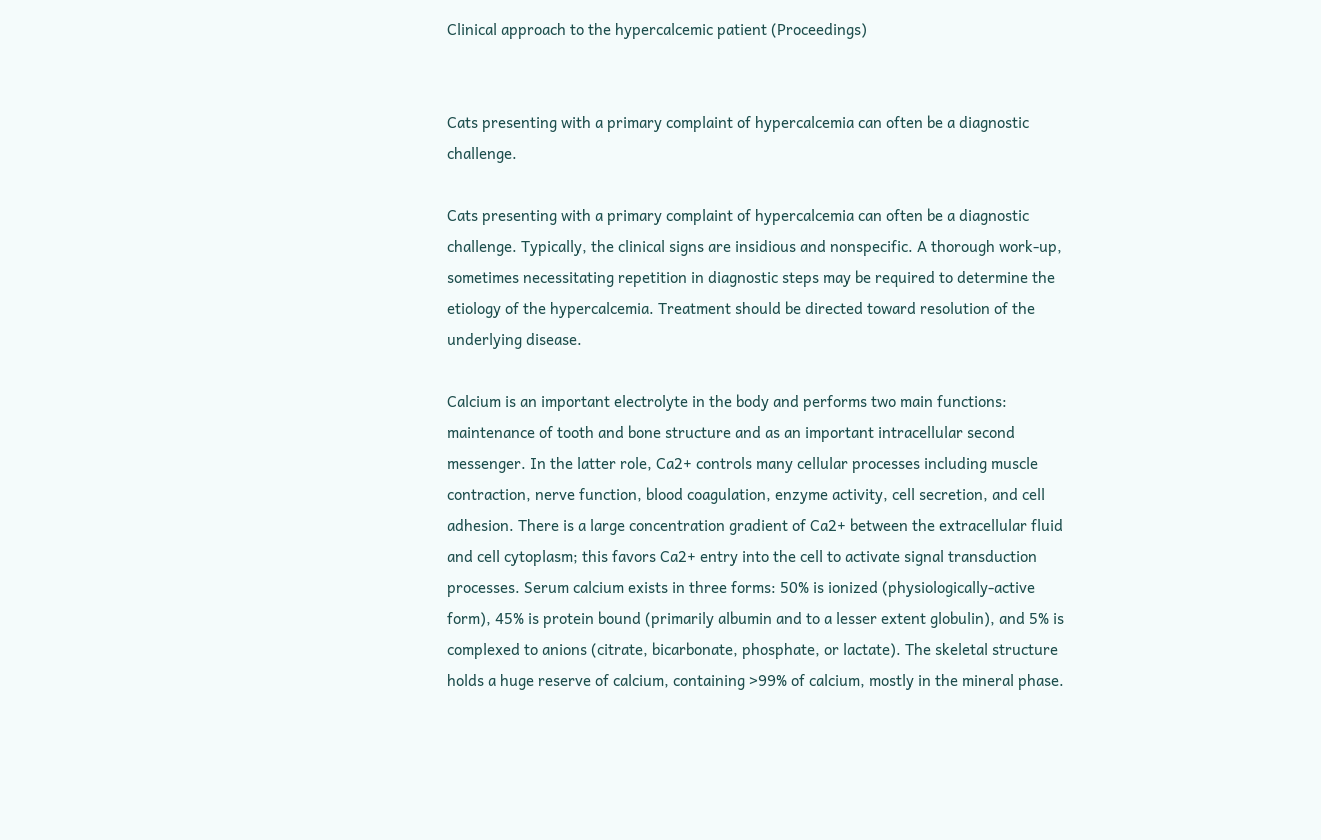Clinical approach to the hypercalcemic patient (Proceedings)


Cats presenting with a primary complaint of hypercalcemia can often be a diagnostic challenge.

Cats presenting with a primary complaint of hypercalcemia can often be a diagnostic challenge. Typically, the clinical signs are insidious and nonspecific. A thorough work-up, sometimes necessitating repetition in diagnostic steps may be required to determine the etiology of the hypercalcemia. Treatment should be directed toward resolution of the underlying disease.

Calcium is an important electrolyte in the body and performs two main functions: maintenance of tooth and bone structure and as an important intracellular second messenger. In the latter role, Ca2+ controls many cellular processes including muscle contraction, nerve function, blood coagulation, enzyme activity, cell secretion, and cell adhesion. There is a large concentration gradient of Ca2+ between the extracellular fluid and cell cytoplasm; this favors Ca2+ entry into the cell to activate signal transduction processes. Serum calcium exists in three forms: 50% is ionized (physiologically-active form), 45% is protein bound (primarily albumin and to a lesser extent globulin), and 5% is complexed to anions (citrate, bicarbonate, phosphate, or lactate). The skeletal structure holds a huge reserve of calcium, containing >99% of calcium, mostly in the mineral phase.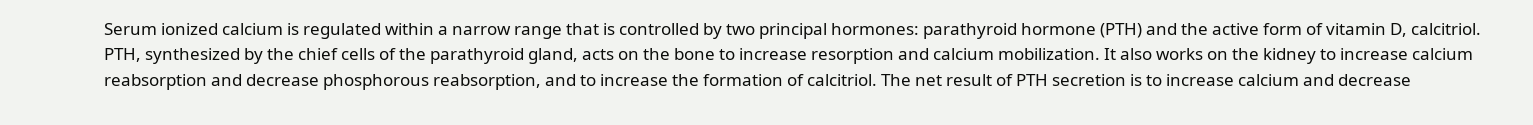Serum ionized calcium is regulated within a narrow range that is controlled by two principal hormones: parathyroid hormone (PTH) and the active form of vitamin D, calcitriol. PTH, synthesized by the chief cells of the parathyroid gland, acts on the bone to increase resorption and calcium mobilization. It also works on the kidney to increase calcium reabsorption and decrease phosphorous reabsorption, and to increase the formation of calcitriol. The net result of PTH secretion is to increase calcium and decrease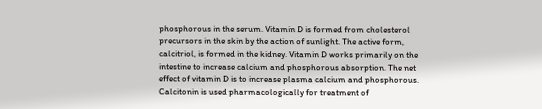phosphorous in the serum. Vitamin D is formed from cholesterol precursors in the skin by the action of sunlight. The active form, calcitriol, is formed in the kidney. Vitamin D works primarily on the intestine to increase calcium and phosphorous absorption. The net effect of vitamin D is to increase plasma calcium and phosphorous. Calcitonin is used pharmacologically for treatment of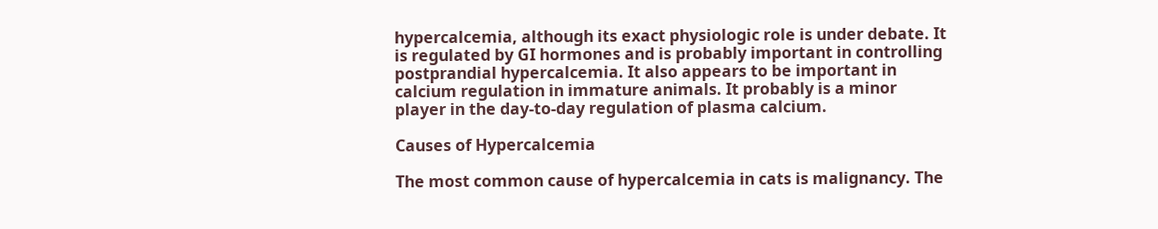hypercalcemia, although its exact physiologic role is under debate. It is regulated by GI hormones and is probably important in controlling postprandial hypercalcemia. It also appears to be important in calcium regulation in immature animals. It probably is a minor player in the day-to-day regulation of plasma calcium.

Causes of Hypercalcemia

The most common cause of hypercalcemia in cats is malignancy. The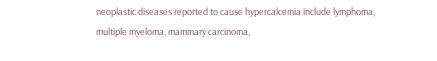neoplastic diseases reported to cause hypercalcemia include lymphoma, multiple myeloma, mammary carcinoma,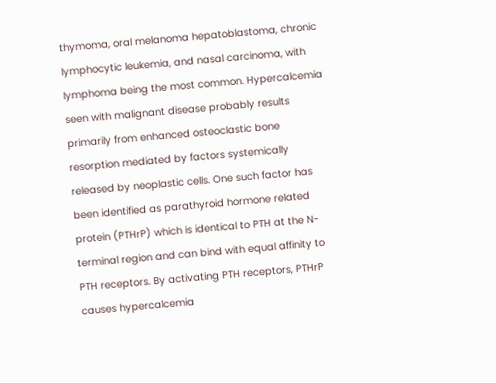thymoma, oral melanoma hepatoblastoma, chronic lymphocytic leukemia, and nasal carcinoma, with lymphoma being the most common. Hypercalcemia seen with malignant disease probably results primarily from enhanced osteoclastic bone resorption mediated by factors systemically released by neoplastic cells. One such factor has been identified as parathyroid hormone related protein (PTHrP) which is identical to PTH at the N-terminal region and can bind with equal affinity to PTH receptors. By activating PTH receptors, PTHrP causes hypercalcemia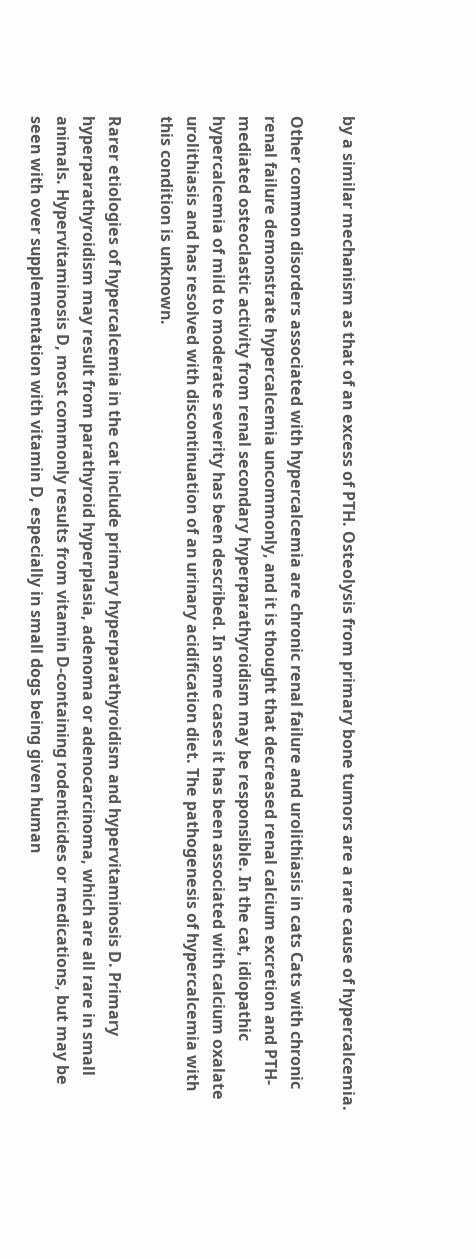by a similar mechanism as that of an excess of PTH. Osteolysis from primary bone tumors are a rare cause of hypercalcemia.

Other common disorders associated with hypercalcemia are chronic renal failure and urolithiasis in cats Cats with chronic renal failure demonstrate hypercalcemia uncommonly, and it is thought that decreased renal calcium excretion and PTH-mediated osteoclastic activity from renal secondary hyperparathyroidism may be responsible. In the cat, idiopathic hypercalcemia of mild to moderate severity has been described. In some cases it has been associated with calcium oxalate urolithiasis and has resolved with discontinuation of an urinary acidification diet. The pathogenesis of hypercalcemia with this condition is unknown.

Rarer etiologies of hypercalcemia in the cat include primary hyperparathyroidism and hypervitaminosis D. Primary hyperparathyroidism may result from parathyroid hyperplasia, adenoma or adenocarcinoma, which are all rare in small animals. Hypervitaminosis D, most commonly results from vitamin D-containing rodenticides or medications, but may be seen with over supplementation with vitamin D, especially in small dogs being given human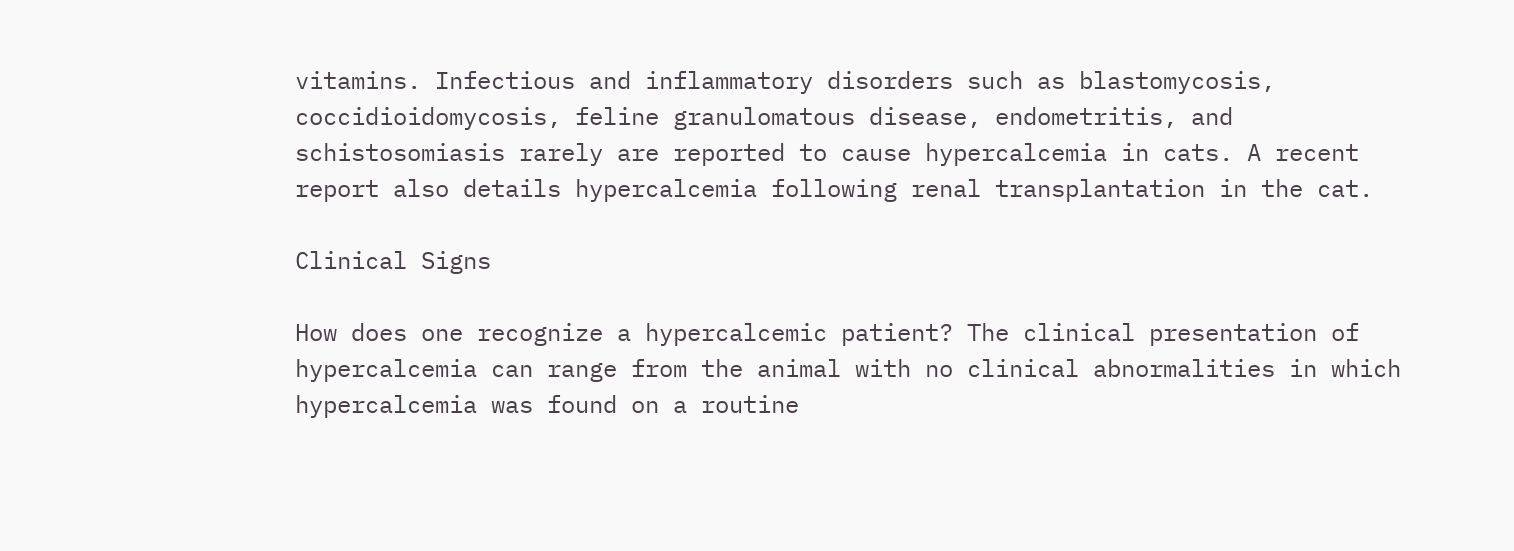vitamins. Infectious and inflammatory disorders such as blastomycosis, coccidioidomycosis, feline granulomatous disease, endometritis, and schistosomiasis rarely are reported to cause hypercalcemia in cats. A recent report also details hypercalcemia following renal transplantation in the cat.

Clinical Signs

How does one recognize a hypercalcemic patient? The clinical presentation of hypercalcemia can range from the animal with no clinical abnormalities in which hypercalcemia was found on a routine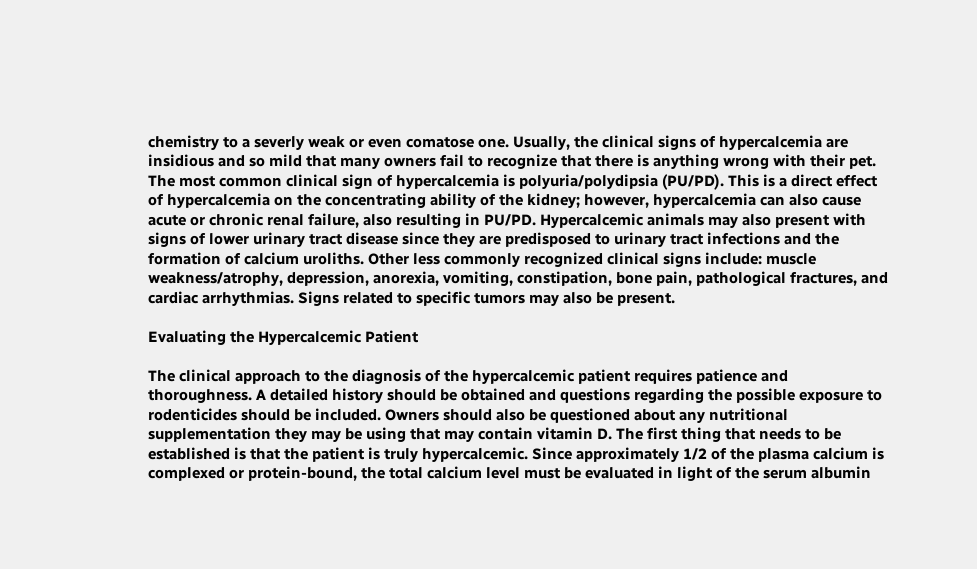chemistry to a severly weak or even comatose one. Usually, the clinical signs of hypercalcemia are insidious and so mild that many owners fail to recognize that there is anything wrong with their pet. The most common clinical sign of hypercalcemia is polyuria/polydipsia (PU/PD). This is a direct effect of hypercalcemia on the concentrating ability of the kidney; however, hypercalcemia can also cause acute or chronic renal failure, also resulting in PU/PD. Hypercalcemic animals may also present with signs of lower urinary tract disease since they are predisposed to urinary tract infections and the formation of calcium uroliths. Other less commonly recognized clinical signs include: muscle weakness/atrophy, depression, anorexia, vomiting, constipation, bone pain, pathological fractures, and cardiac arrhythmias. Signs related to specific tumors may also be present.

Evaluating the Hypercalcemic Patient

The clinical approach to the diagnosis of the hypercalcemic patient requires patience and thoroughness. A detailed history should be obtained and questions regarding the possible exposure to rodenticides should be included. Owners should also be questioned about any nutritional supplementation they may be using that may contain vitamin D. The first thing that needs to be established is that the patient is truly hypercalcemic. Since approximately 1/2 of the plasma calcium is complexed or protein-bound, the total calcium level must be evaluated in light of the serum albumin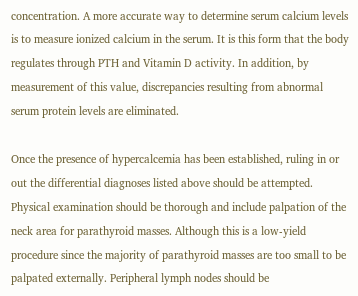concentration. A more accurate way to determine serum calcium levels is to measure ionized calcium in the serum. It is this form that the body regulates through PTH and Vitamin D activity. In addition, by measurement of this value, discrepancies resulting from abnormal serum protein levels are eliminated.

Once the presence of hypercalcemia has been established, ruling in or out the differential diagnoses listed above should be attempted. Physical examination should be thorough and include palpation of the neck area for parathyroid masses. Although this is a low-yield procedure since the majority of parathyroid masses are too small to be palpated externally. Peripheral lymph nodes should be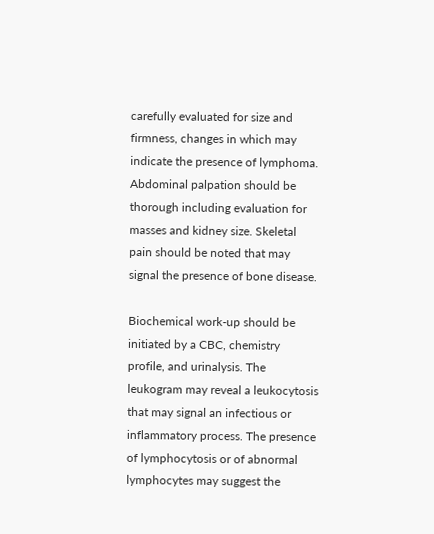carefully evaluated for size and firmness, changes in which may indicate the presence of lymphoma. Abdominal palpation should be thorough including evaluation for masses and kidney size. Skeletal pain should be noted that may signal the presence of bone disease.

Biochemical work-up should be initiated by a CBC, chemistry profile, and urinalysis. The leukogram may reveal a leukocytosis that may signal an infectious or inflammatory process. The presence of lymphocytosis or of abnormal lymphocytes may suggest the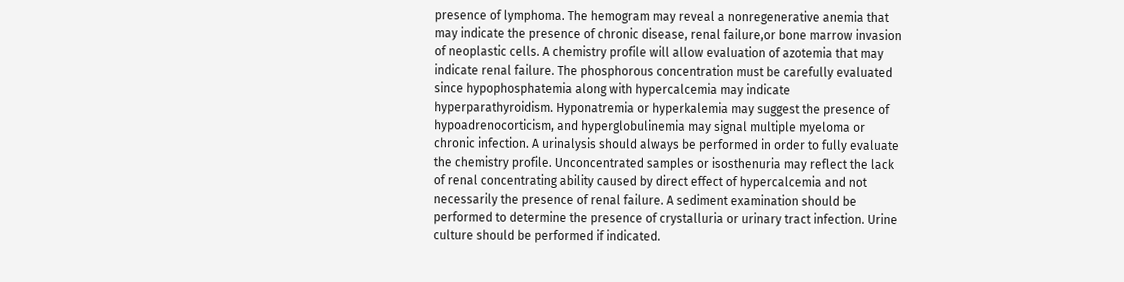presence of lymphoma. The hemogram may reveal a nonregenerative anemia that may indicate the presence of chronic disease, renal failure,or bone marrow invasion of neoplastic cells. A chemistry profile will allow evaluation of azotemia that may indicate renal failure. The phosphorous concentration must be carefully evaluated since hypophosphatemia along with hypercalcemia may indicate hyperparathyroidism. Hyponatremia or hyperkalemia may suggest the presence of hypoadrenocorticism, and hyperglobulinemia may signal multiple myeloma or chronic infection. A urinalysis should always be performed in order to fully evaluate the chemistry profile. Unconcentrated samples or isosthenuria may reflect the lack of renal concentrating ability caused by direct effect of hypercalcemia and not necessarily the presence of renal failure. A sediment examination should be performed to determine the presence of crystalluria or urinary tract infection. Urine culture should be performed if indicated.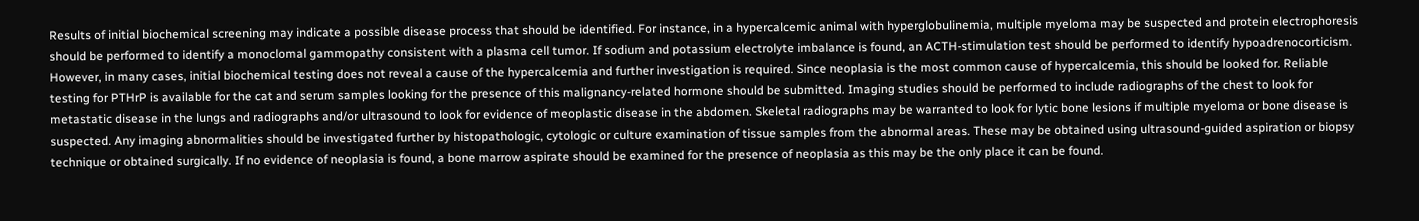Results of initial biochemical screening may indicate a possible disease process that should be identified. For instance, in a hypercalcemic animal with hyperglobulinemia, multiple myeloma may be suspected and protein electrophoresis should be performed to identify a monoclomal gammopathy consistent with a plasma cell tumor. If sodium and potassium electrolyte imbalance is found, an ACTH-stimulation test should be performed to identify hypoadrenocorticism. However, in many cases, initial biochemical testing does not reveal a cause of the hypercalcemia and further investigation is required. Since neoplasia is the most common cause of hypercalcemia, this should be looked for. Reliable testing for PTHrP is available for the cat and serum samples looking for the presence of this malignancy-related hormone should be submitted. Imaging studies should be performed to include radiographs of the chest to look for metastatic disease in the lungs and radiographs and/or ultrasound to look for evidence of meoplastic disease in the abdomen. Skeletal radiographs may be warranted to look for lytic bone lesions if multiple myeloma or bone disease is suspected. Any imaging abnormalities should be investigated further by histopathologic, cytologic or culture examination of tissue samples from the abnormal areas. These may be obtained using ultrasound-guided aspiration or biopsy technique or obtained surgically. If no evidence of neoplasia is found, a bone marrow aspirate should be examined for the presence of neoplasia as this may be the only place it can be found.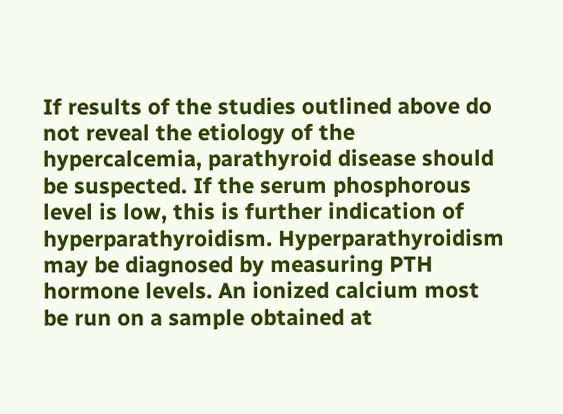If results of the studies outlined above do not reveal the etiology of the hypercalcemia, parathyroid disease should be suspected. If the serum phosphorous level is low, this is further indication of hyperparathyroidism. Hyperparathyroidism may be diagnosed by measuring PTH hormone levels. An ionized calcium most be run on a sample obtained at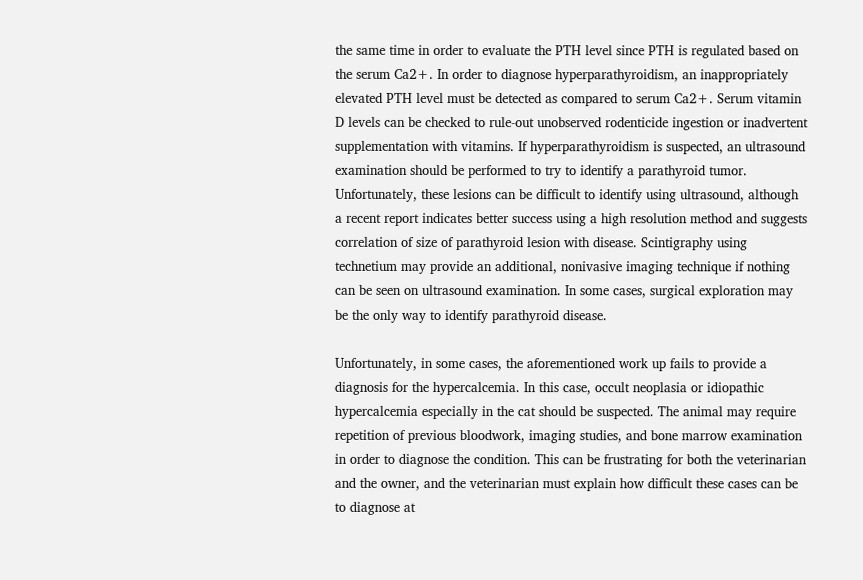the same time in order to evaluate the PTH level since PTH is regulated based on the serum Ca2+. In order to diagnose hyperparathyroidism, an inappropriately elevated PTH level must be detected as compared to serum Ca2+. Serum vitamin D levels can be checked to rule-out unobserved rodenticide ingestion or inadvertent supplementation with vitamins. If hyperparathyroidism is suspected, an ultrasound examination should be performed to try to identify a parathyroid tumor. Unfortunately, these lesions can be difficult to identify using ultrasound, although a recent report indicates better success using a high resolution method and suggests correlation of size of parathyroid lesion with disease. Scintigraphy using technetium may provide an additional, nonivasive imaging technique if nothing can be seen on ultrasound examination. In some cases, surgical exploration may be the only way to identify parathyroid disease.

Unfortunately, in some cases, the aforementioned work up fails to provide a diagnosis for the hypercalcemia. In this case, occult neoplasia or idiopathic hypercalcemia especially in the cat should be suspected. The animal may require repetition of previous bloodwork, imaging studies, and bone marrow examination in order to diagnose the condition. This can be frustrating for both the veterinarian and the owner, and the veterinarian must explain how difficult these cases can be to diagnose at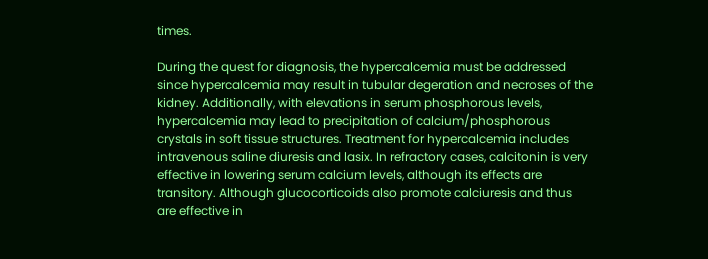times.

During the quest for diagnosis, the hypercalcemia must be addressed since hypercalcemia may result in tubular degeration and necroses of the kidney. Additionally, with elevations in serum phosphorous levels, hypercalcemia may lead to precipitation of calcium/phosphorous crystals in soft tissue structures. Treatment for hypercalcemia includes intravenous saline diuresis and lasix. In refractory cases, calcitonin is very effective in lowering serum calcium levels, although its effects are transitory. Although glucocorticoids also promote calciuresis and thus are effective in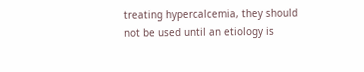treating hypercalcemia, they should not be used until an etiology is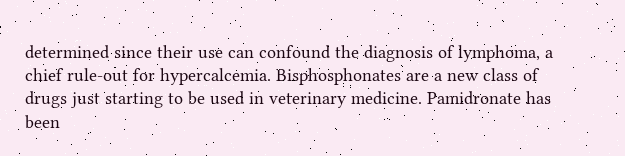determined since their use can confound the diagnosis of lymphoma, a chief rule-out for hypercalcemia. Bisphosphonates are a new class of drugs just starting to be used in veterinary medicine. Pamidronate has been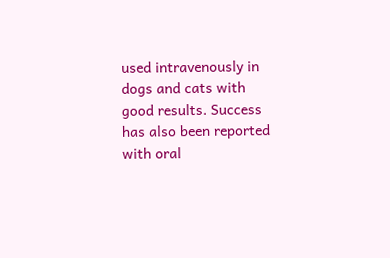used intravenously in dogs and cats with good results. Success has also been reported with oral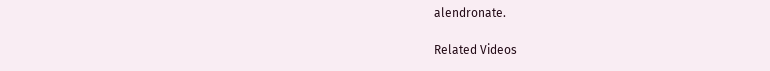alendronate.

Related Videos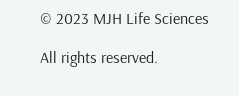© 2023 MJH Life Sciences

All rights reserved.